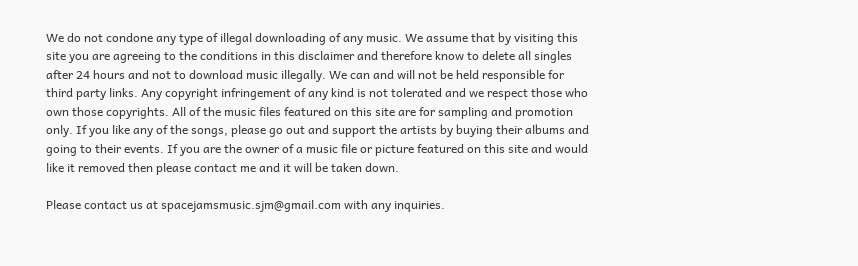We do not condone any type of illegal downloading of any music. We assume that by visiting this site you are agreeing to the conditions in this disclaimer and therefore know to delete all singles after 24 hours and not to download music illegally. We can and will not be held responsible for third party links. Any copyright infringement of any kind is not tolerated and we respect those who own those copyrights. All of the music files featured on this site are for sampling and promotion only. If you like any of the songs, please go out and support the artists by buying their albums and going to their events. If you are the owner of a music file or picture featured on this site and would like it removed then please contact me and it will be taken down.

Please contact us at spacejamsmusic.sjm@gmail.com with any inquiries.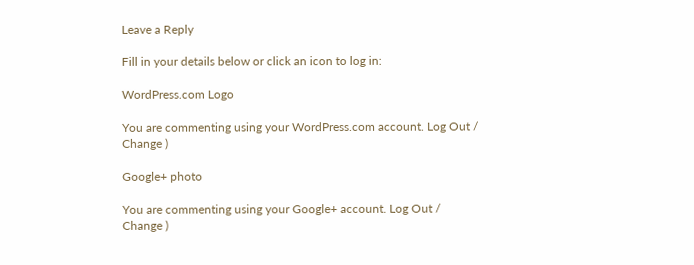Leave a Reply

Fill in your details below or click an icon to log in:

WordPress.com Logo

You are commenting using your WordPress.com account. Log Out /  Change )

Google+ photo

You are commenting using your Google+ account. Log Out /  Change )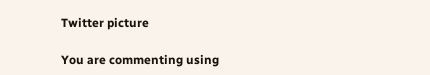Twitter picture

You are commenting using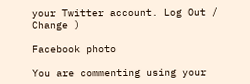your Twitter account. Log Out /  Change )

Facebook photo

You are commenting using your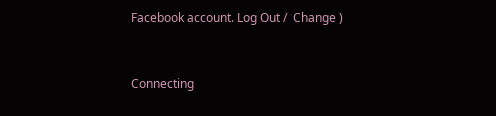Facebook account. Log Out /  Change )


Connecting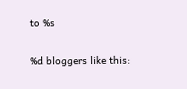to %s

%d bloggers like this: